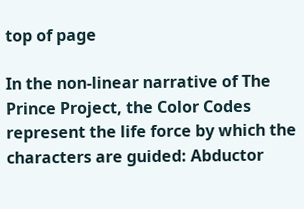top of page

In the non-linear narrative of The Prince Project, the Color Codes represent the life force by which the characters are guided: Abductor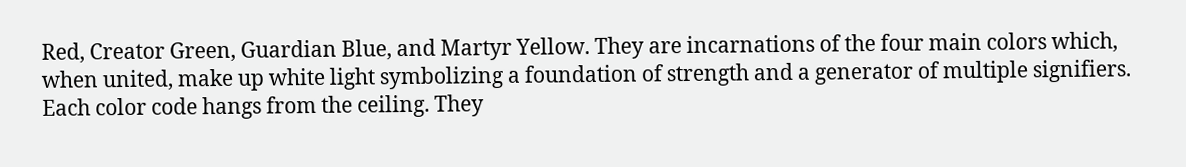Red, Creator Green, Guardian Blue, and Martyr Yellow. They are incarnations of the four main colors which, when united, make up white light symbolizing a foundation of strength and a generator of multiple signifiers. Each color code hangs from the ceiling. They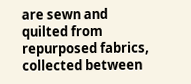are sewn and quilted from repurposed fabrics, collected between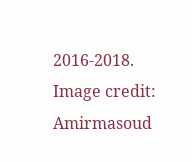2016-2018. Image credit: Amirmasoud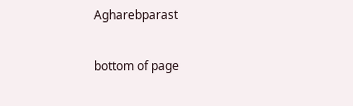Agharebparast

bottom of page